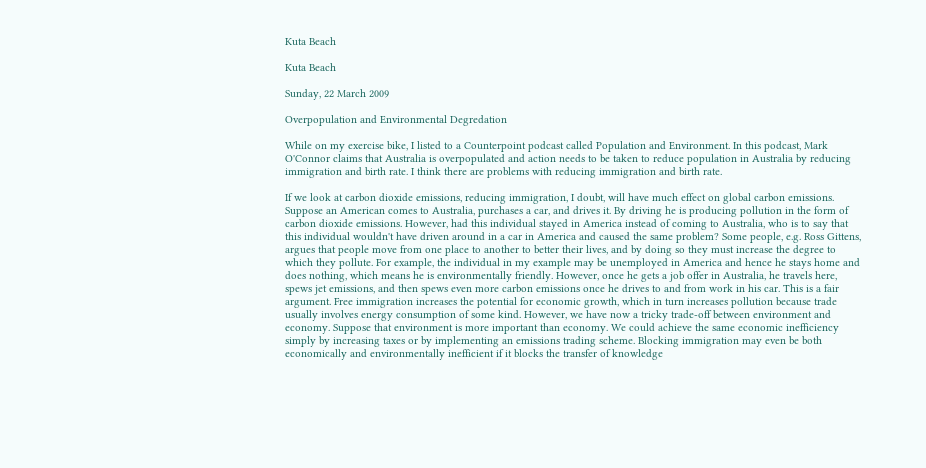Kuta Beach

Kuta Beach

Sunday, 22 March 2009

Overpopulation and Environmental Degredation

While on my exercise bike, I listed to a Counterpoint podcast called Population and Environment. In this podcast, Mark O'Connor claims that Australia is overpopulated and action needs to be taken to reduce population in Australia by reducing immigration and birth rate. I think there are problems with reducing immigration and birth rate.

If we look at carbon dioxide emissions, reducing immigration, I doubt, will have much effect on global carbon emissions. Suppose an American comes to Australia, purchases a car, and drives it. By driving he is producing pollution in the form of carbon dioxide emissions. However, had this individual stayed in America instead of coming to Australia, who is to say that this individual wouldn't have driven around in a car in America and caused the same problem? Some people, e.g. Ross Gittens, argues that people move from one place to another to better their lives, and by doing so they must increase the degree to which they pollute. For example, the individual in my example may be unemployed in America and hence he stays home and does nothing, which means he is environmentally friendly. However, once he gets a job offer in Australia, he travels here, spews jet emissions, and then spews even more carbon emissions once he drives to and from work in his car. This is a fair argument. Free immigration increases the potential for economic growth, which in turn increases pollution because trade usually involves energy consumption of some kind. However, we have now a tricky trade-off between environment and economy. Suppose that environment is more important than economy. We could achieve the same economic inefficiency simply by increasing taxes or by implementing an emissions trading scheme. Blocking immigration may even be both economically and environmentally inefficient if it blocks the transfer of knowledge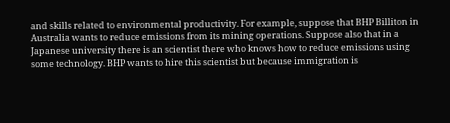and skills related to environmental productivity. For example, suppose that BHP Billiton in Australia wants to reduce emissions from its mining operations. Suppose also that in a Japanese university there is an scientist there who knows how to reduce emissions using some technology. BHP wants to hire this scientist but because immigration is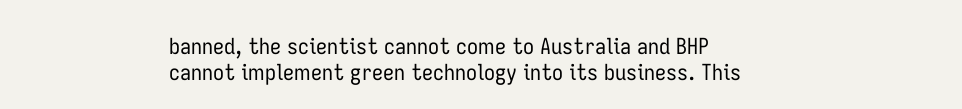banned, the scientist cannot come to Australia and BHP cannot implement green technology into its business. This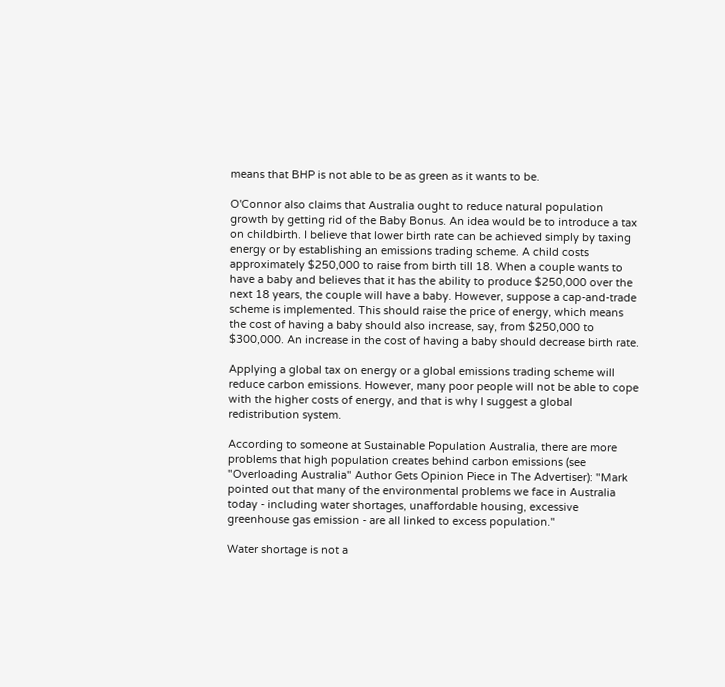means that BHP is not able to be as green as it wants to be.

O'Connor also claims that Australia ought to reduce natural population growth by getting rid of the Baby Bonus. An idea would be to introduce a tax on childbirth. I believe that lower birth rate can be achieved simply by taxing energy or by establishing an emissions trading scheme. A child costs approximately $250,000 to raise from birth till 18. When a couple wants to have a baby and believes that it has the ability to produce $250,000 over the next 18 years, the couple will have a baby. However, suppose a cap-and-trade scheme is implemented. This should raise the price of energy, which means the cost of having a baby should also increase, say, from $250,000 to $300,000. An increase in the cost of having a baby should decrease birth rate.

Applying a global tax on energy or a global emissions trading scheme will reduce carbon emissions. However, many poor people will not be able to cope with the higher costs of energy, and that is why I suggest a global redistribution system.

According to someone at Sustainable Population Australia, there are more problems that high population creates behind carbon emissions (see "Overloading Australia" Author Gets Opinion Piece in The Advertiser): "Mark pointed out that many of the environmental problems we face in Australia today - including water shortages, unaffordable housing, excessive greenhouse gas emission - are all linked to excess population."

Water shortage is not a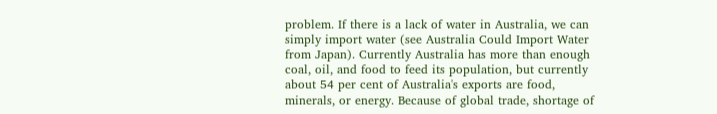problem. If there is a lack of water in Australia, we can simply import water (see Australia Could Import Water from Japan). Currently Australia has more than enough coal, oil, and food to feed its population, but currently about 54 per cent of Australia's exports are food, minerals, or energy. Because of global trade, shortage of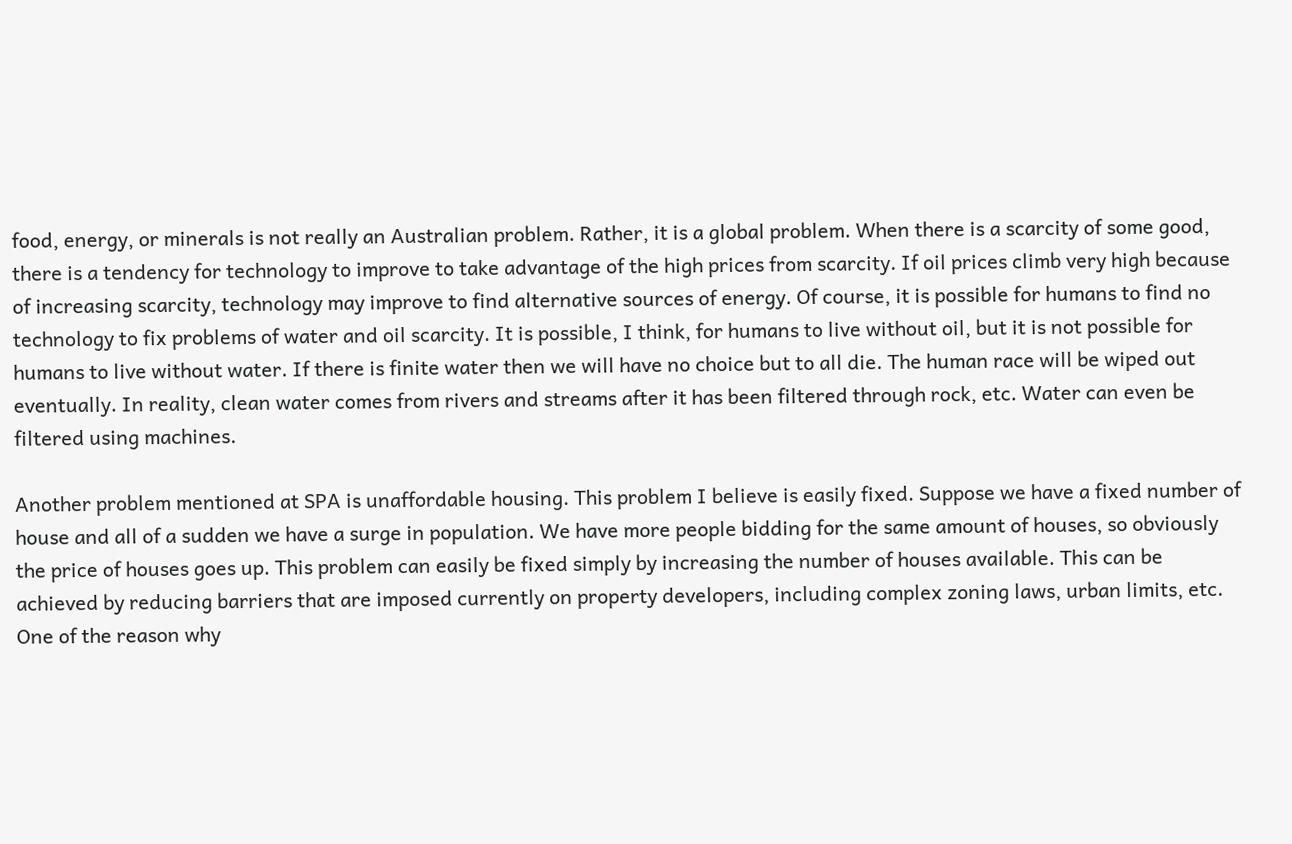food, energy, or minerals is not really an Australian problem. Rather, it is a global problem. When there is a scarcity of some good, there is a tendency for technology to improve to take advantage of the high prices from scarcity. If oil prices climb very high because of increasing scarcity, technology may improve to find alternative sources of energy. Of course, it is possible for humans to find no technology to fix problems of water and oil scarcity. It is possible, I think, for humans to live without oil, but it is not possible for humans to live without water. If there is finite water then we will have no choice but to all die. The human race will be wiped out eventually. In reality, clean water comes from rivers and streams after it has been filtered through rock, etc. Water can even be filtered using machines.

Another problem mentioned at SPA is unaffordable housing. This problem I believe is easily fixed. Suppose we have a fixed number of house and all of a sudden we have a surge in population. We have more people bidding for the same amount of houses, so obviously the price of houses goes up. This problem can easily be fixed simply by increasing the number of houses available. This can be achieved by reducing barriers that are imposed currently on property developers, including complex zoning laws, urban limits, etc. One of the reason why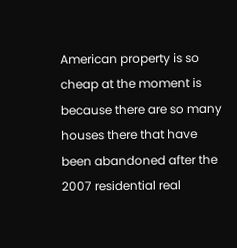American property is so cheap at the moment is because there are so many houses there that have been abandoned after the 2007 residential real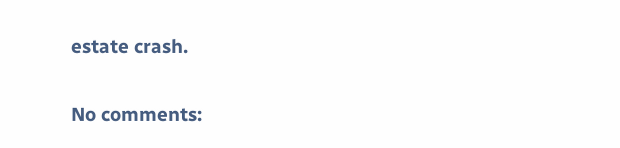estate crash.

No comments: